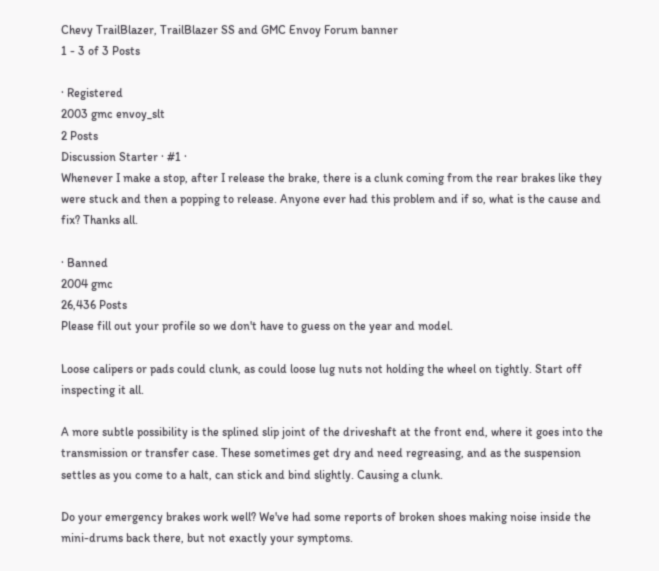Chevy TrailBlazer, TrailBlazer SS and GMC Envoy Forum banner
1 - 3 of 3 Posts

· Registered
2003 gmc envoy_slt
2 Posts
Discussion Starter · #1 ·
Whenever I make a stop, after I release the brake, there is a clunk coming from the rear brakes like they were stuck and then a popping to release. Anyone ever had this problem and if so, what is the cause and fix? Thanks all.

· Banned
2004 gmc
26,436 Posts
Please fill out your profile so we don't have to guess on the year and model.

Loose calipers or pads could clunk, as could loose lug nuts not holding the wheel on tightly. Start off inspecting it all.

A more subtle possibility is the splined slip joint of the driveshaft at the front end, where it goes into the transmission or transfer case. These sometimes get dry and need regreasing, and as the suspension settles as you come to a halt, can stick and bind slightly. Causing a clunk.

Do your emergency brakes work well? We've had some reports of broken shoes making noise inside the mini-drums back there, but not exactly your symptoms.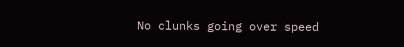No clunks going over speed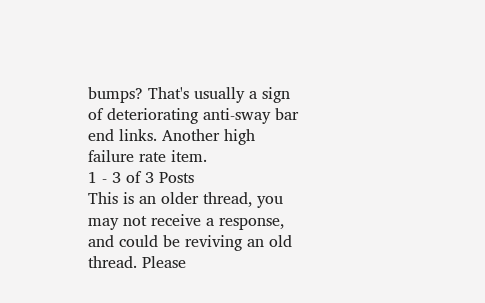bumps? That's usually a sign of deteriorating anti-sway bar end links. Another high failure rate item.
1 - 3 of 3 Posts
This is an older thread, you may not receive a response, and could be reviving an old thread. Please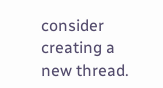consider creating a new thread.